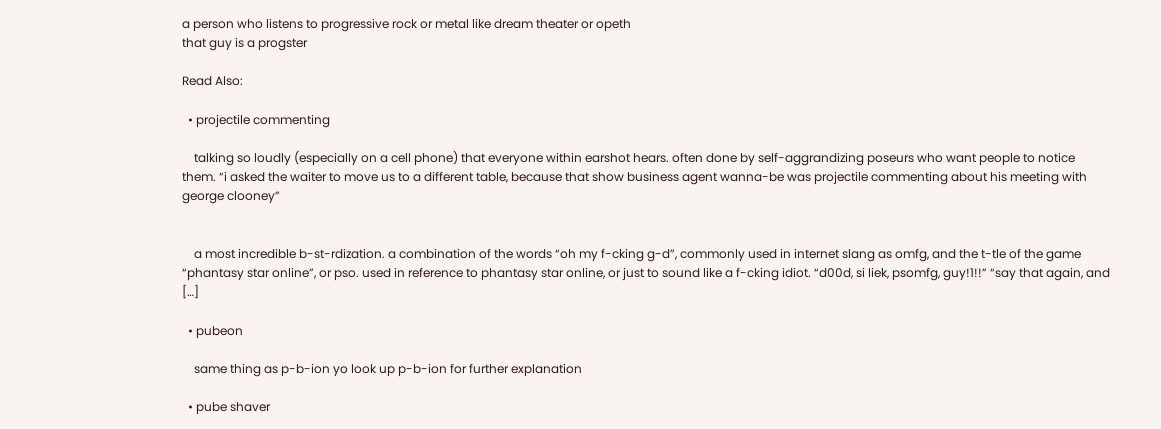a person who listens to progressive rock or metal like dream theater or opeth
that guy is a progster

Read Also:

  • projectile commenting

    talking so loudly (especially on a cell phone) that everyone within earshot hears. often done by self-aggrandizing poseurs who want people to notice them. “i asked the waiter to move us to a different table, because that show business agent wanna-be was projectile commenting about his meeting with george clooney”


    a most incredible b-st-rdization. a combination of the words “oh my f-cking g-d”, commonly used in internet slang as omfg, and the t-tle of the game “phantasy star online”, or pso. used in reference to phantasy star online, or just to sound like a f-cking idiot. “d00d, si liek, psomfg, guy!1!!” “say that again, and […]

  • pubeon

    same thing as p-b-ion yo look up p-b-ion for further explanation

  • pube shaver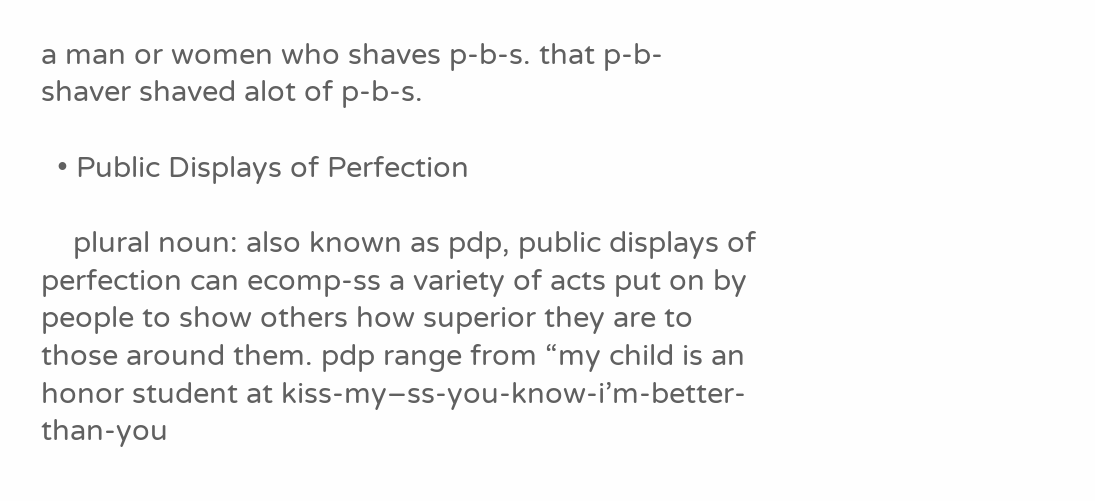a man or women who shaves p-b-s. that p-b- shaver shaved alot of p-b-s.

  • Public Displays of Perfection

    plural noun: also known as pdp, public displays of perfection can ecomp-ss a variety of acts put on by people to show others how superior they are to those around them. pdp range from “my child is an honor student at kiss-my–ss-you-know-i’m-better-than-you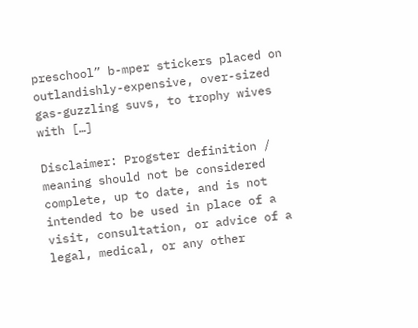preschool” b-mper stickers placed on outlandishly-expensive, over-sized gas-guzzling suvs, to trophy wives with […]

Disclaimer: Progster definition / meaning should not be considered complete, up to date, and is not intended to be used in place of a visit, consultation, or advice of a legal, medical, or any other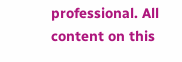professional. All content on this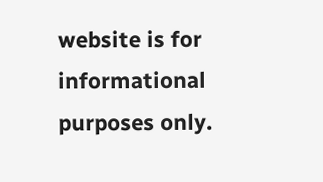website is for informational purposes only.